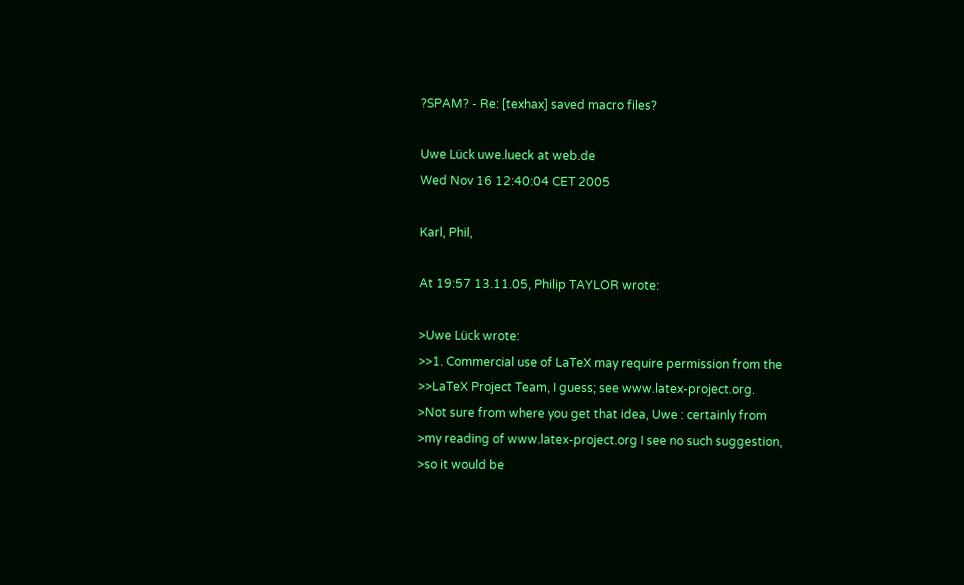?SPAM? - Re: [texhax] saved macro files?

Uwe Lück uwe.lueck at web.de
Wed Nov 16 12:40:04 CET 2005

Karl, Phil,

At 19:57 13.11.05, Philip TAYLOR wrote:

>Uwe Lück wrote:
>>1. Commercial use of LaTeX may require permission from the
>>LaTeX Project Team, I guess; see www.latex-project.org.
>Not sure from where you get that idea, Uwe : certainly from
>my reading of www.latex-project.org I see no such suggestion,
>so it would be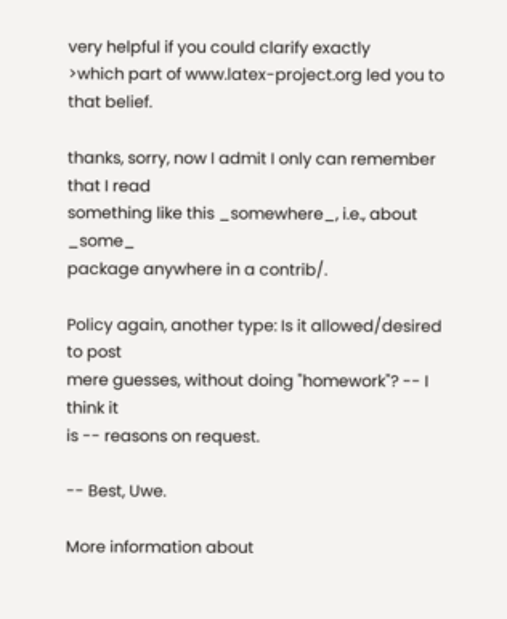very helpful if you could clarify exactly
>which part of www.latex-project.org led you to that belief.

thanks, sorry, now I admit I only can remember that I read
something like this _somewhere_, i.e., about _some_
package anywhere in a contrib/.

Policy again, another type: Is it allowed/desired to post
mere guesses, without doing "homework"? -- I think it
is -- reasons on request.

-- Best, Uwe.

More information about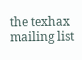the texhax mailing list